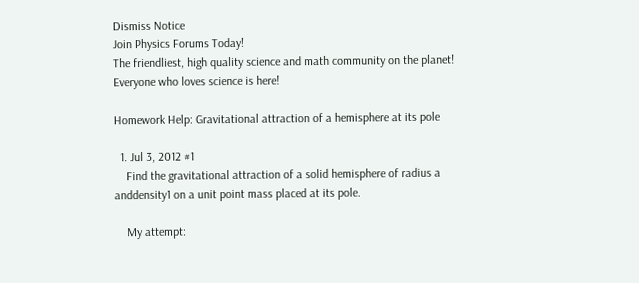Dismiss Notice
Join Physics Forums Today!
The friendliest, high quality science and math community on the planet! Everyone who loves science is here!

Homework Help: Gravitational attraction of a hemisphere at its pole

  1. Jul 3, 2012 #1
    Find the gravitational attraction of a solid hemisphere of radius a anddensity1 on a unit point mass placed at its pole.

    My attempt: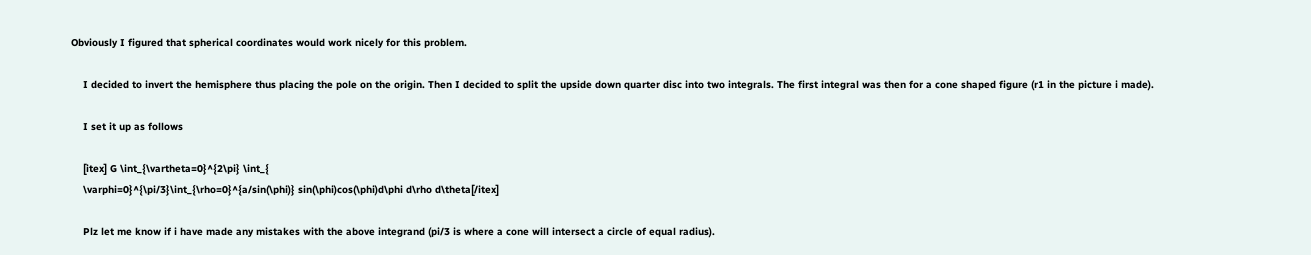Obviously I figured that spherical coordinates would work nicely for this problem.

    I decided to invert the hemisphere thus placing the pole on the origin. Then I decided to split the upside down quarter disc into two integrals. The first integral was then for a cone shaped figure (r1 in the picture i made).

    I set it up as follows

    [itex] G \int_{\vartheta=0}^{2\pi} \int_{
    \varphi=0}^{\pi/3}\int_{\rho=0}^{a/sin(\phi)} sin(\phi)cos(\phi)d\phi d\rho d\theta[/itex]

    Plz let me know if i have made any mistakes with the above integrand (pi/3 is where a cone will intersect a circle of equal radius).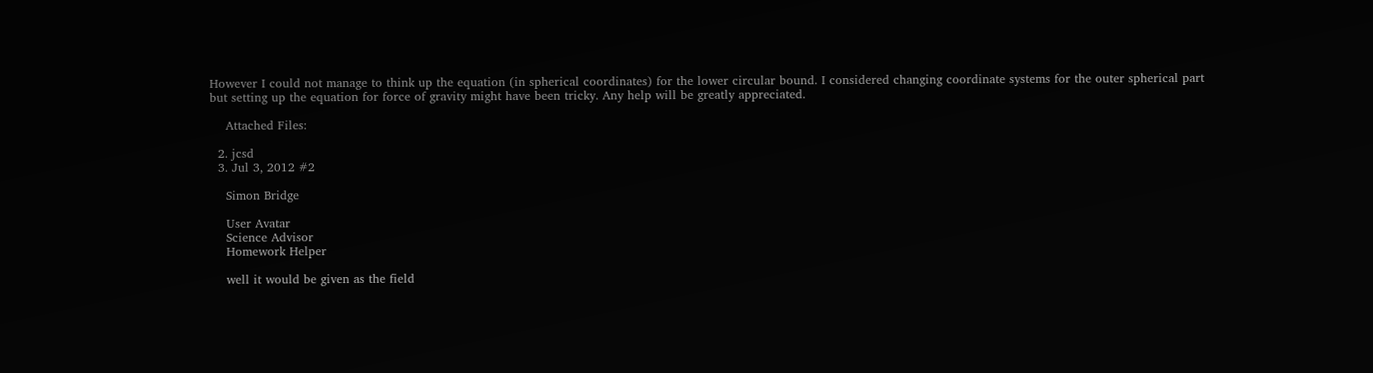However I could not manage to think up the equation (in spherical coordinates) for the lower circular bound. I considered changing coordinate systems for the outer spherical part but setting up the equation for force of gravity might have been tricky. Any help will be greatly appreciated.

    Attached Files:

  2. jcsd
  3. Jul 3, 2012 #2

    Simon Bridge

    User Avatar
    Science Advisor
    Homework Helper

    well it would be given as the field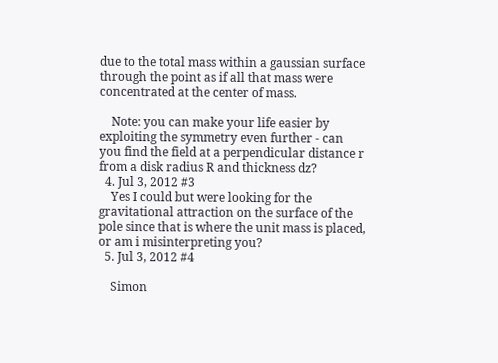due to the total mass within a gaussian surface through the point as if all that mass were concentrated at the center of mass.

    Note: you can make your life easier by exploiting the symmetry even further - can you find the field at a perpendicular distance r from a disk radius R and thickness dz?
  4. Jul 3, 2012 #3
    Yes I could but were looking for the gravitational attraction on the surface of the pole since that is where the unit mass is placed, or am i misinterpreting you?
  5. Jul 3, 2012 #4

    Simon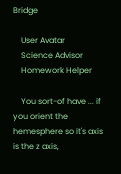Bridge

    User Avatar
    Science Advisor
    Homework Helper

    You sort-of have ... if you orient the hemesphere so it's axis is the z axis,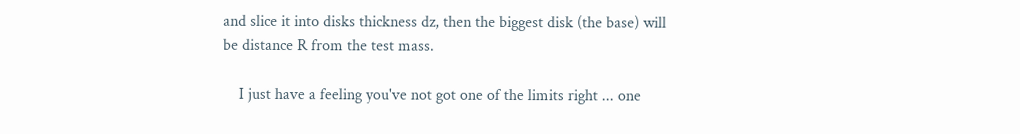and slice it into disks thickness dz, then the biggest disk (the base) will be distance R from the test mass.

    I just have a feeling you've not got one of the limits right ... one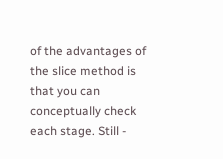of the advantages of the slice method is that you can conceptually check each stage. Still -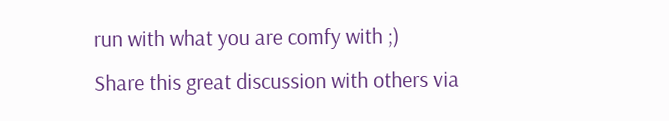run with what you are comfy with ;)
Share this great discussion with others via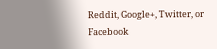Reddit, Google+, Twitter, or Facebook